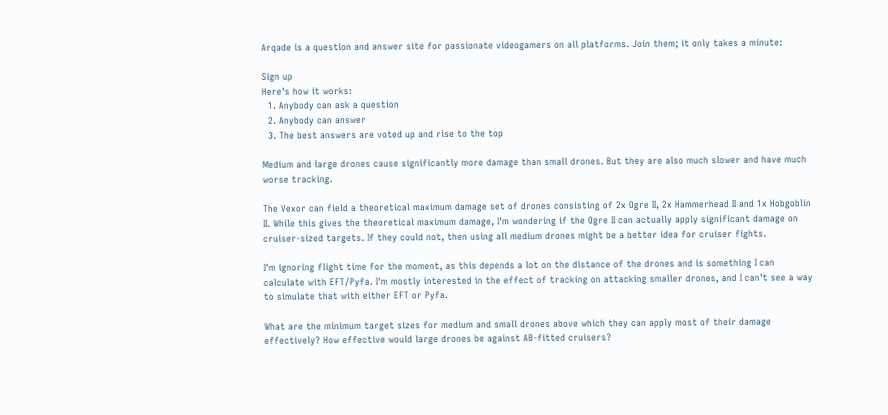Arqade is a question and answer site for passionate videogamers on all platforms. Join them; it only takes a minute:

Sign up
Here's how it works:
  1. Anybody can ask a question
  2. Anybody can answer
  3. The best answers are voted up and rise to the top

Medium and large drones cause significantly more damage than small drones. But they are also much slower and have much worse tracking.

The Vexor can field a theoretical maximum damage set of drones consisting of 2x Ogre II, 2x Hammerhead II and 1x Hobgoblin II. While this gives the theoretical maximum damage, I'm wondering if the Ogre II can actually apply significant damage on cruiser-sized targets. If they could not, then using all medium drones might be a better idea for cruiser fights.

I'm ignoring flight time for the moment, as this depends a lot on the distance of the drones and is something I can calculate with EFT/Pyfa. I'm mostly interested in the effect of tracking on attacking smaller drones, and I can't see a way to simulate that with either EFT or Pyfa.

What are the minimum target sizes for medium and small drones above which they can apply most of their damage effectively? How effective would large drones be against AB-fitted cruisers?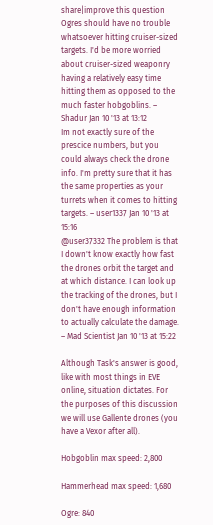share|improve this question
Ogres should have no trouble whatsoever hitting cruiser-sized targets. I'd be more worried about cruiser-sized weaponry having a relatively easy time hitting them as opposed to the much faster hobgoblins. – Shadur Jan 10 '13 at 13:12
Im not exactly sure of the prescice numbers, but you could always check the drone info. I'm pretty sure that it has the same properties as your turrets when it comes to hitting targets. – user1337 Jan 10 '13 at 15:16
@user37332 The problem is that I down't know exactly how fast the drones orbit the target and at which distance. I can look up the tracking of the drones, but I don't have enough information to actually calculate the damage. – Mad Scientist Jan 10 '13 at 15:22

Although Task's answer is good, like with most things in EVE online, situation dictates. For the purposes of this discussion we will use Gallente drones (you have a Vexor after all).

Hobgoblin max speed: 2,800

Hammerhead max speed: 1,680

Ogre: 840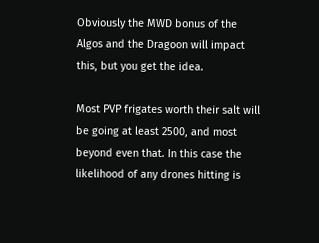Obviously the MWD bonus of the Algos and the Dragoon will impact this, but you get the idea.

Most PVP frigates worth their salt will be going at least 2500, and most beyond even that. In this case the likelihood of any drones hitting is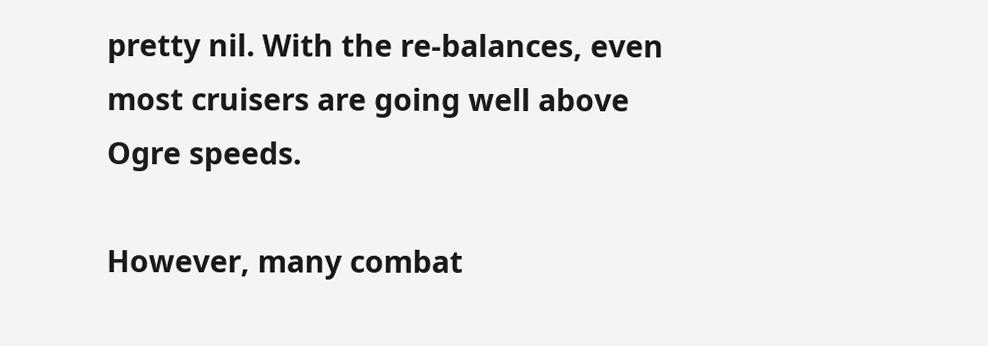pretty nil. With the re-balances, even most cruisers are going well above Ogre speeds.

However, many combat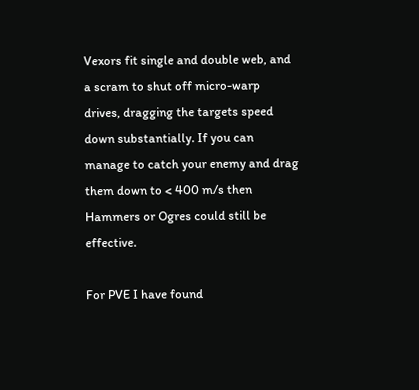Vexors fit single and double web, and a scram to shut off micro-warp drives, dragging the targets speed down substantially. If you can manage to catch your enemy and drag them down to < 400 m/s then Hammers or Ogres could still be effective.

For PVE I have found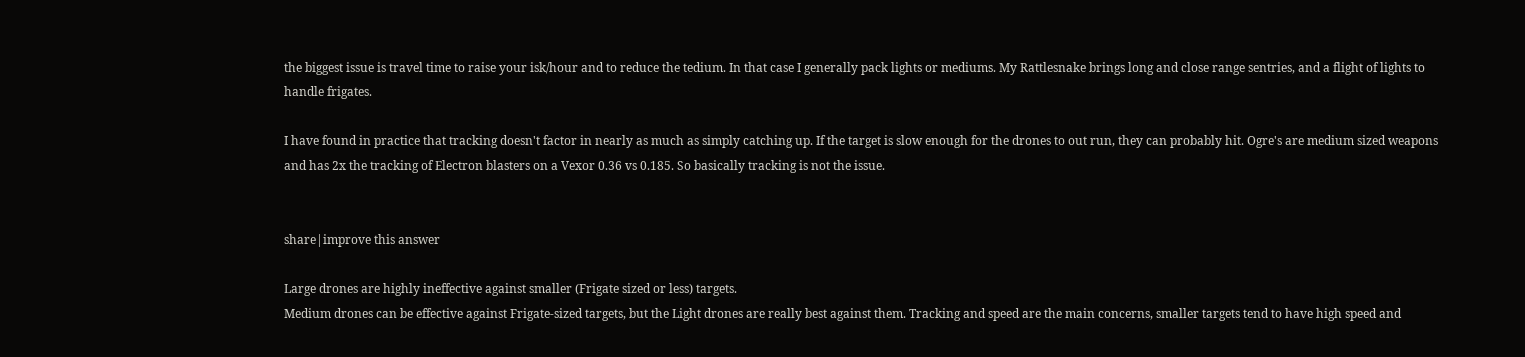the biggest issue is travel time to raise your isk/hour and to reduce the tedium. In that case I generally pack lights or mediums. My Rattlesnake brings long and close range sentries, and a flight of lights to handle frigates.

I have found in practice that tracking doesn't factor in nearly as much as simply catching up. If the target is slow enough for the drones to out run, they can probably hit. Ogre's are medium sized weapons and has 2x the tracking of Electron blasters on a Vexor 0.36 vs 0.185. So basically tracking is not the issue.


share|improve this answer

Large drones are highly ineffective against smaller (Frigate sized or less) targets.
Medium drones can be effective against Frigate-sized targets, but the Light drones are really best against them. Tracking and speed are the main concerns, smaller targets tend to have high speed and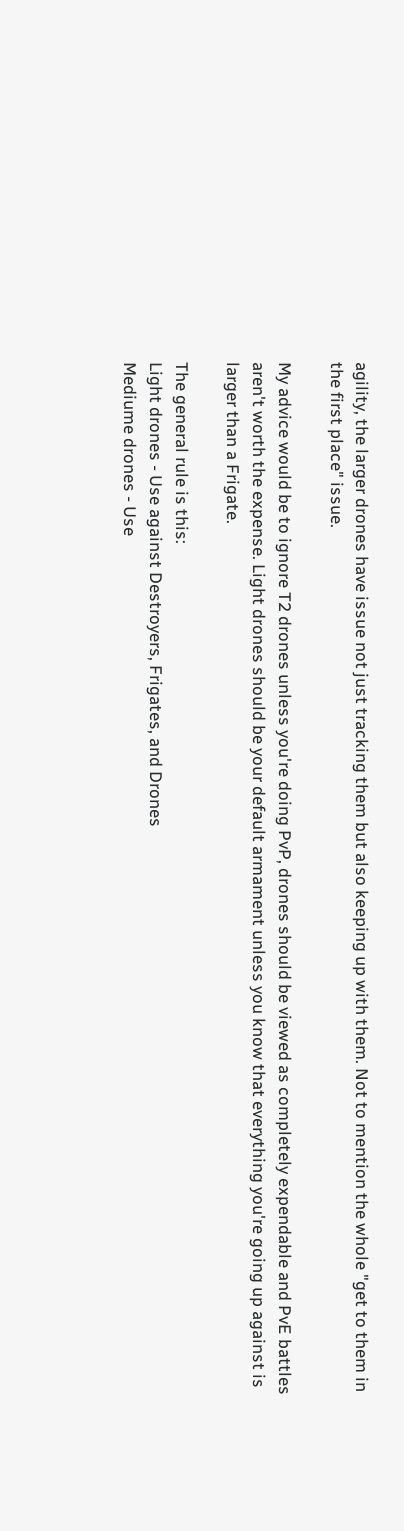agility, the larger drones have issue not just tracking them but also keeping up with them. Not to mention the whole "get to them in the first place" issue.

My advice would be to ignore T2 drones unless you're doing PvP, drones should be viewed as completely expendable and PvE battles aren't worth the expense. Light drones should be your default armament unless you know that everything you're going up against is larger than a Frigate.

The general rule is this:
Light drones - Use against Destroyers, Frigates, and Drones
Mediume drones - Use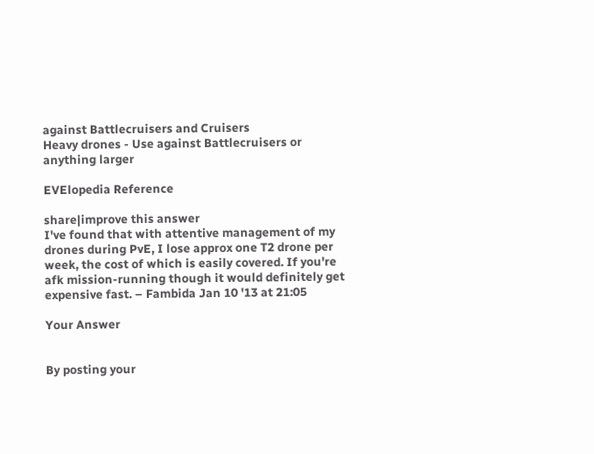against Battlecruisers and Cruisers
Heavy drones - Use against Battlecruisers or anything larger

EVElopedia Reference

share|improve this answer
I've found that with attentive management of my drones during PvE, I lose approx one T2 drone per week, the cost of which is easily covered. If you're afk mission-running though it would definitely get expensive fast. – Fambida Jan 10 '13 at 21:05

Your Answer


By posting your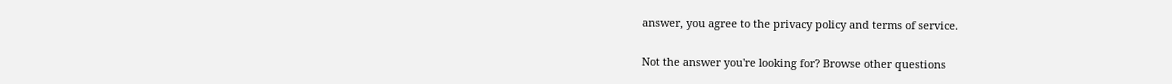answer, you agree to the privacy policy and terms of service.

Not the answer you're looking for? Browse other questions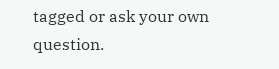tagged or ask your own question.